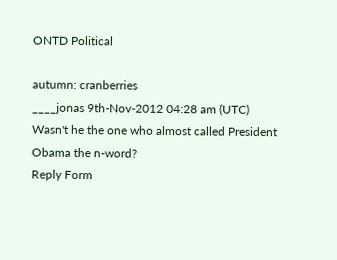ONTD Political

autumn: cranberries
____jonas 9th-Nov-2012 04:28 am (UTC)
Wasn't he the one who almost called President Obama the n-word?
Reply Form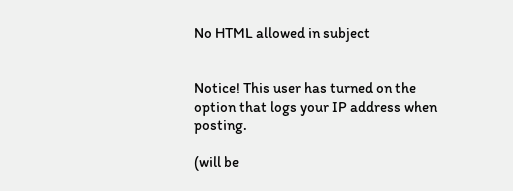No HTML allowed in subject


Notice! This user has turned on the option that logs your IP address when posting.

(will be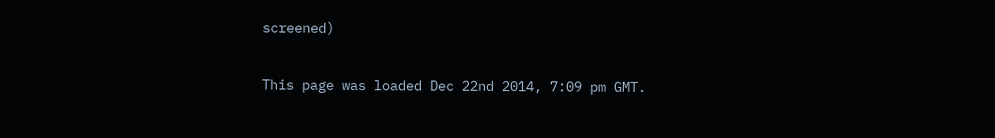screened)

This page was loaded Dec 22nd 2014, 7:09 pm GMT.